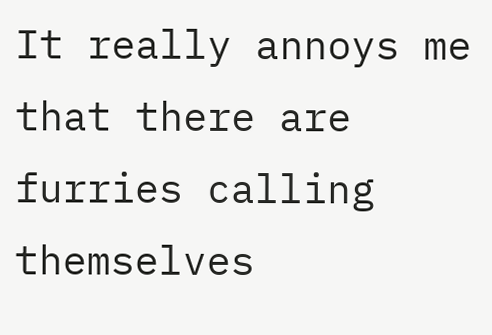It really annoys me that there are furries calling themselves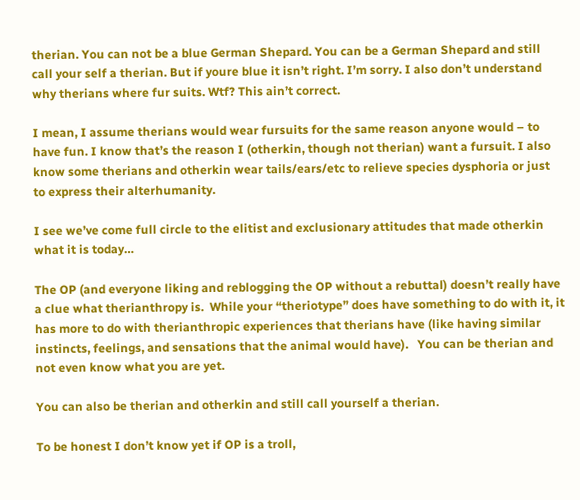therian. You can not be a blue German Shepard. You can be a German Shepard and still call your self a therian. But if youre blue it isn’t right. I’m sorry. I also don’t understand why therians where fur suits. Wtf? This ain’t correct.

I mean, I assume therians would wear fursuits for the same reason anyone would – to have fun. I know that’s the reason I (otherkin, though not therian) want a fursuit. I also know some therians and otherkin wear tails/ears/etc to relieve species dysphoria or just to express their alterhumanity.

I see we’ve come full circle to the elitist and exclusionary attitudes that made otherkin what it is today…

The OP (and everyone liking and reblogging the OP without a rebuttal) doesn’t really have a clue what therianthropy is.  While your “theriotype” does have something to do with it, it has more to do with therianthropic experiences that therians have (like having similar instincts, feelings, and sensations that the animal would have).   You can be therian and not even know what you are yet.

You can also be therian and otherkin and still call yourself a therian.

To be honest I don’t know yet if OP is a troll,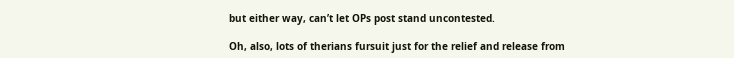but either way, can’t let OPs post stand uncontested.

Oh, also, lots of therians fursuit just for the relief and release from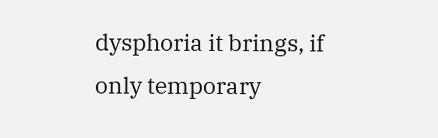dysphoria it brings, if only temporary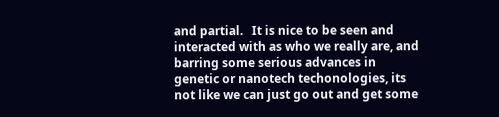and partial.   It is nice to be seen and interacted with as who we really are, and barring some serious advances in genetic or nanotech techonologies, its not like we can just go out and get some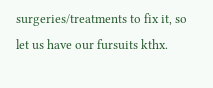surgeries/treatments to fix it, so let us have our fursuits kthx.